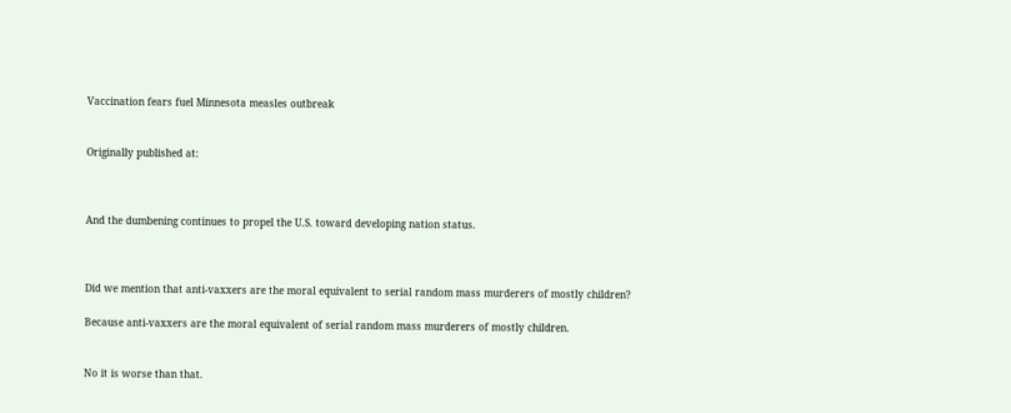Vaccination fears fuel Minnesota measles outbreak


Originally published at:



And the dumbening continues to propel the U.S. toward developing nation status.



Did we mention that anti-vaxxers are the moral equivalent to serial random mass murderers of mostly children?

Because anti-vaxxers are the moral equivalent of serial random mass murderers of mostly children.


No it is worse than that.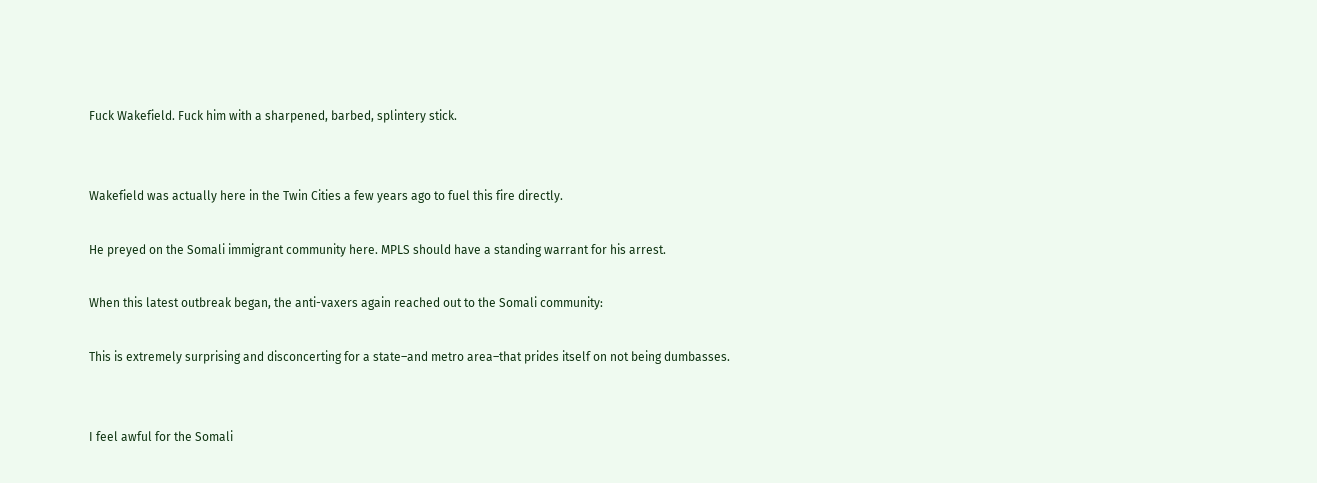Fuck Wakefield. Fuck him with a sharpened, barbed, splintery stick.


Wakefield was actually here in the Twin Cities a few years ago to fuel this fire directly.

He preyed on the Somali immigrant community here. MPLS should have a standing warrant for his arrest.

When this latest outbreak began, the anti-vaxers again reached out to the Somali community:

This is extremely surprising and disconcerting for a state–and metro area–that prides itself on not being dumbasses.


I feel awful for the Somali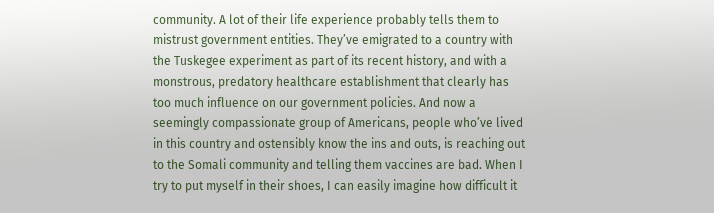community. A lot of their life experience probably tells them to mistrust government entities. They’ve emigrated to a country with the Tuskegee experiment as part of its recent history, and with a monstrous, predatory healthcare establishment that clearly has too much influence on our government policies. And now a seemingly compassionate group of Americans, people who’ve lived in this country and ostensibly know the ins and outs, is reaching out to the Somali community and telling them vaccines are bad. When I try to put myself in their shoes, I can easily imagine how difficult it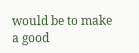would be to make a good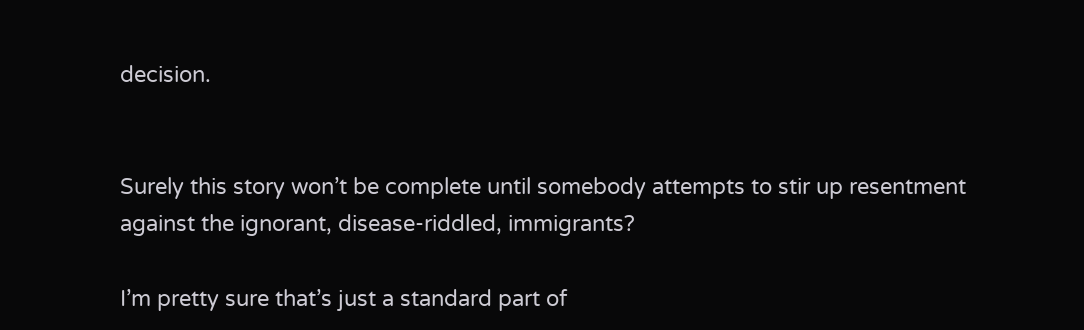decision.


Surely this story won’t be complete until somebody attempts to stir up resentment against the ignorant, disease-riddled, immigrants?

I’m pretty sure that’s just a standard part of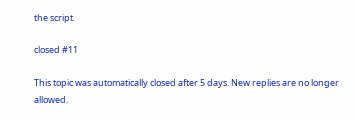the script.

closed #11

This topic was automatically closed after 5 days. New replies are no longer allowed.